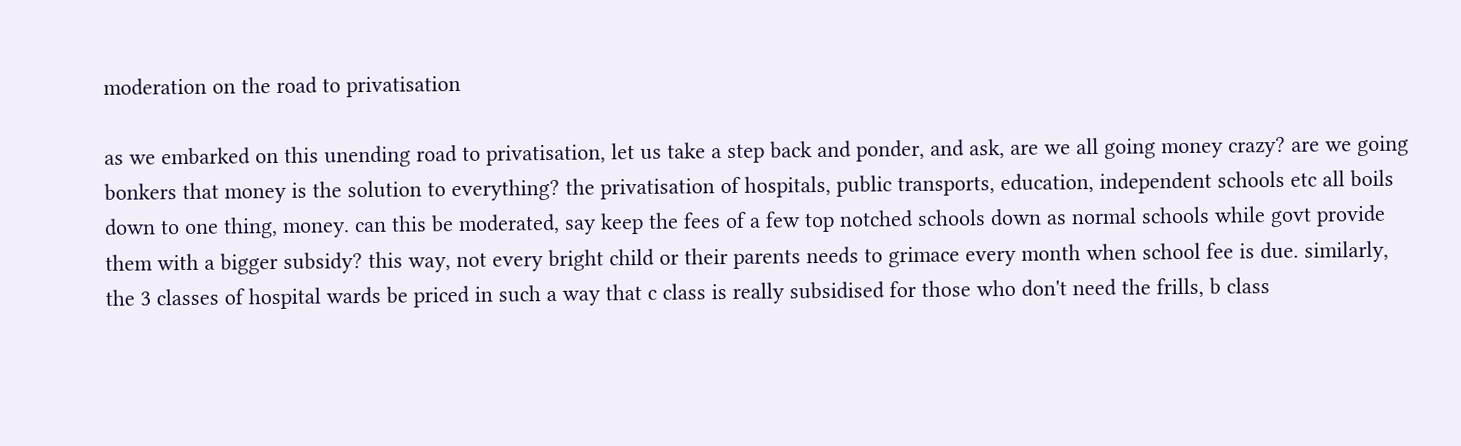moderation on the road to privatisation

as we embarked on this unending road to privatisation, let us take a step back and ponder, and ask, are we all going money crazy? are we going bonkers that money is the solution to everything? the privatisation of hospitals, public transports, education, independent schools etc all boils down to one thing, money. can this be moderated, say keep the fees of a few top notched schools down as normal schools while govt provide them with a bigger subsidy? this way, not every bright child or their parents needs to grimace every month when school fee is due. similarly, the 3 classes of hospital wards be priced in such a way that c class is really subsidised for those who don't need the frills, b class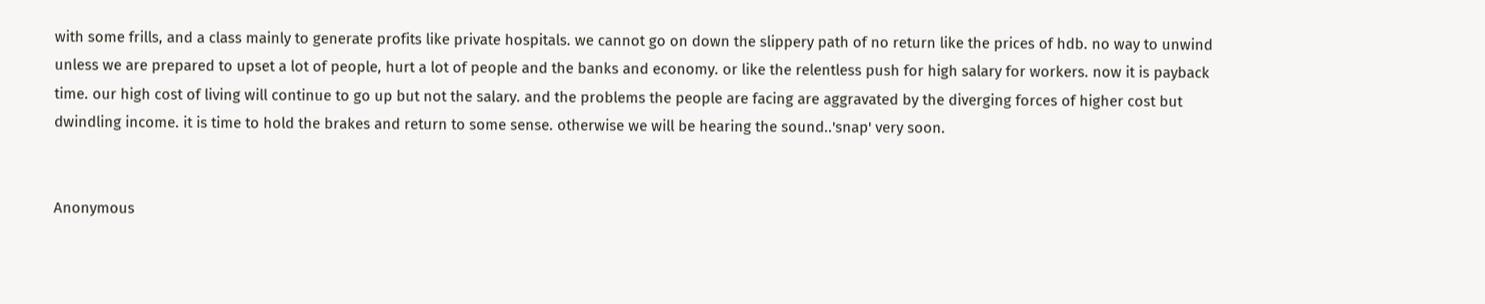with some frills, and a class mainly to generate profits like private hospitals. we cannot go on down the slippery path of no return like the prices of hdb. no way to unwind unless we are prepared to upset a lot of people, hurt a lot of people and the banks and economy. or like the relentless push for high salary for workers. now it is payback time. our high cost of living will continue to go up but not the salary. and the problems the people are facing are aggravated by the diverging forces of higher cost but dwindling income. it is time to hold the brakes and return to some sense. otherwise we will be hearing the sound..'snap' very soon.


Anonymous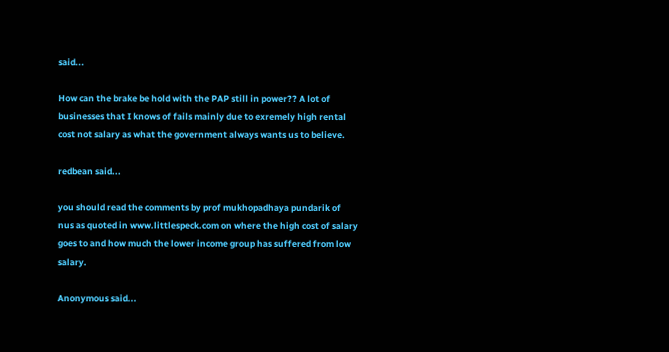said...

How can the brake be hold with the PAP still in power?? A lot of businesses that I knows of fails mainly due to exremely high rental cost not salary as what the government always wants us to believe.

redbean said...

you should read the comments by prof mukhopadhaya pundarik of nus as quoted in www.littlespeck.com on where the high cost of salary goes to and how much the lower income group has suffered from low salary.

Anonymous said...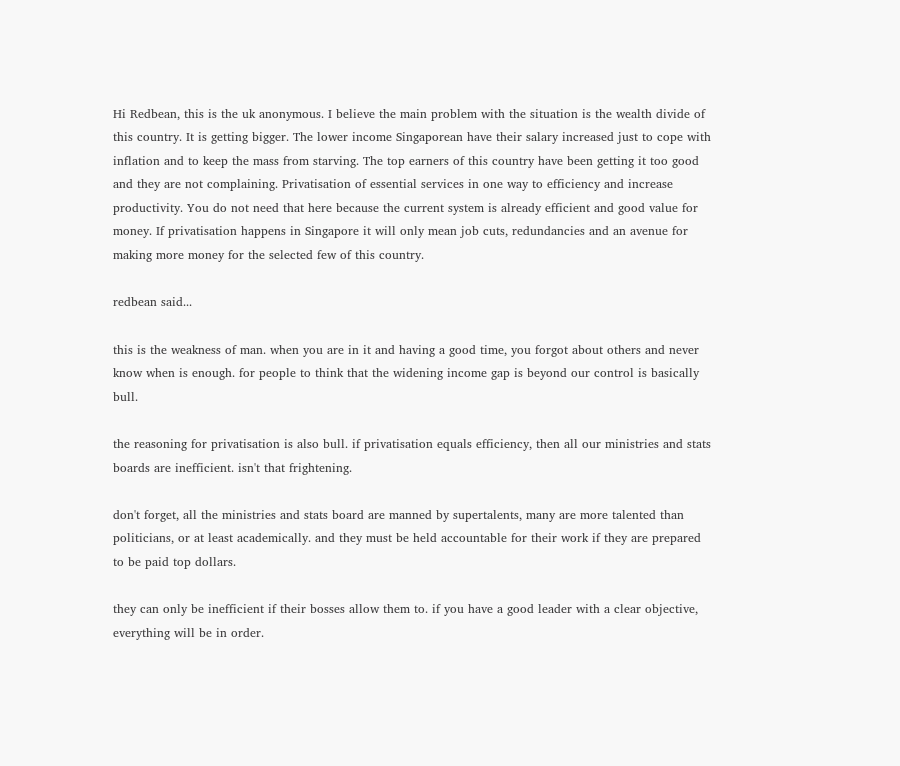Hi Redbean, this is the uk anonymous. I believe the main problem with the situation is the wealth divide of this country. It is getting bigger. The lower income Singaporean have their salary increased just to cope with inflation and to keep the mass from starving. The top earners of this country have been getting it too good and they are not complaining. Privatisation of essential services in one way to efficiency and increase productivity. You do not need that here because the current system is already efficient and good value for money. If privatisation happens in Singapore it will only mean job cuts, redundancies and an avenue for making more money for the selected few of this country.

redbean said...

this is the weakness of man. when you are in it and having a good time, you forgot about others and never know when is enough. for people to think that the widening income gap is beyond our control is basically bull.

the reasoning for privatisation is also bull. if privatisation equals efficiency, then all our ministries and stats boards are inefficient. isn't that frightening.

don't forget, all the ministries and stats board are manned by supertalents, many are more talented than politicians, or at least academically. and they must be held accountable for their work if they are prepared to be paid top dollars.

they can only be inefficient if their bosses allow them to. if you have a good leader with a clear objective, everything will be in order.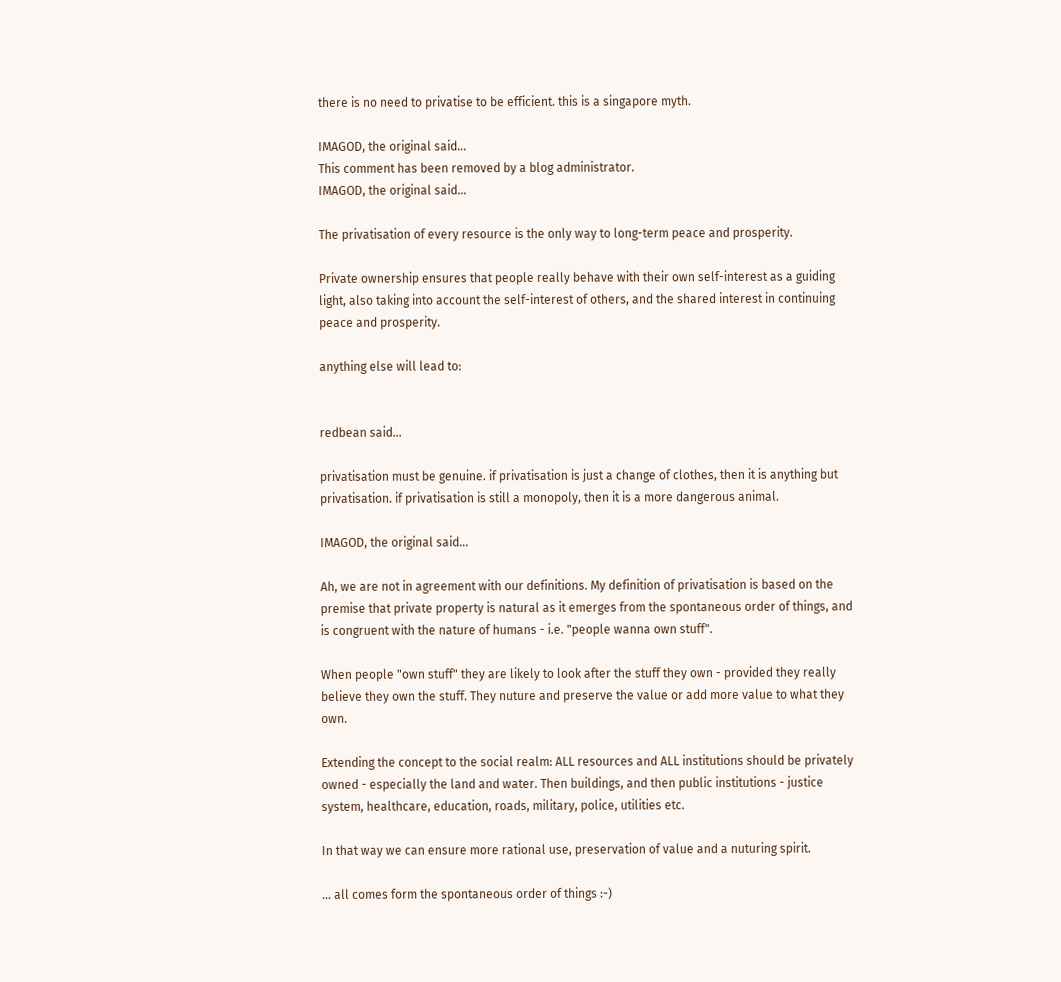there is no need to privatise to be efficient. this is a singapore myth.

IMAGOD, the original said...
This comment has been removed by a blog administrator.
IMAGOD, the original said...

The privatisation of every resource is the only way to long-term peace and prosperity.

Private ownership ensures that people really behave with their own self-interest as a guiding light, also taking into account the self-interest of others, and the shared interest in continuing peace and prosperity.

anything else will lead to:


redbean said...

privatisation must be genuine. if privatisation is just a change of clothes, then it is anything but privatisation. if privatisation is still a monopoly, then it is a more dangerous animal.

IMAGOD, the original said...

Ah, we are not in agreement with our definitions. My definition of privatisation is based on the premise that private property is natural as it emerges from the spontaneous order of things, and is congruent with the nature of humans - i.e. "people wanna own stuff".

When people "own stuff" they are likely to look after the stuff they own - provided they really believe they own the stuff. They nuture and preserve the value or add more value to what they own.

Extending the concept to the social realm: ALL resources and ALL institutions should be privately owned - especially the land and water. Then buildings, and then public institutions - justice system, healthcare, education, roads, military, police, utilities etc.

In that way we can ensure more rational use, preservation of value and a nuturing spirit.

... all comes form the spontaneous order of things :-)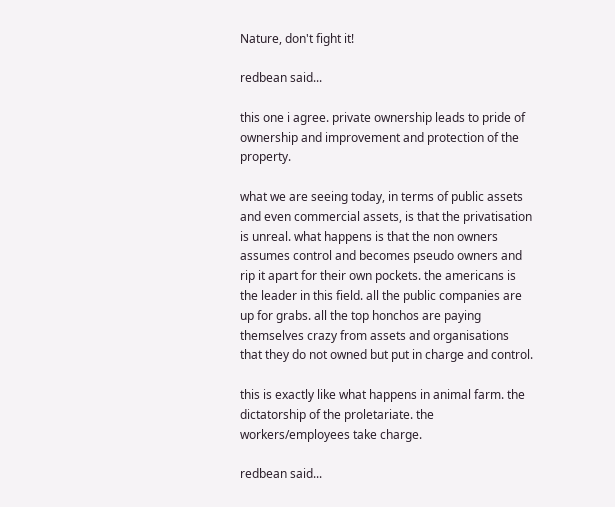Nature, don't fight it!

redbean said...

this one i agree. private ownership leads to pride of ownership and improvement and protection of the property.

what we are seeing today, in terms of public assets and even commercial assets, is that the privatisation is unreal. what happens is that the non owners assumes control and becomes pseudo owners and rip it apart for their own pockets. the americans is the leader in this field. all the public companies are up for grabs. all the top honchos are paying themselves crazy from assets and organisations that they do not owned but put in charge and control.

this is exactly like what happens in animal farm. the dictatorship of the proletariate. the workers/employees take charge.

redbean said...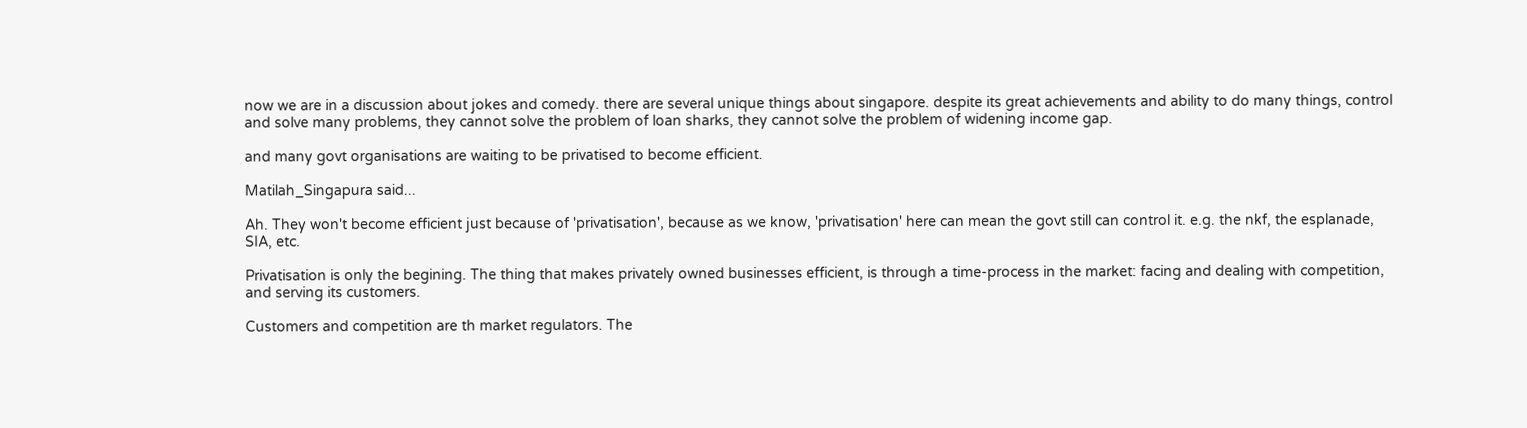now we are in a discussion about jokes and comedy. there are several unique things about singapore. despite its great achievements and ability to do many things, control and solve many problems, they cannot solve the problem of loan sharks, they cannot solve the problem of widening income gap.

and many govt organisations are waiting to be privatised to become efficient.

Matilah_Singapura said...

Ah. They won't become efficient just because of 'privatisation', because as we know, 'privatisation' here can mean the govt still can control it. e.g. the nkf, the esplanade, SIA, etc.

Privatisation is only the begining. The thing that makes privately owned businesses efficient, is through a time-process in the market: facing and dealing with competition, and serving its customers.

Customers and competition are th market regulators. The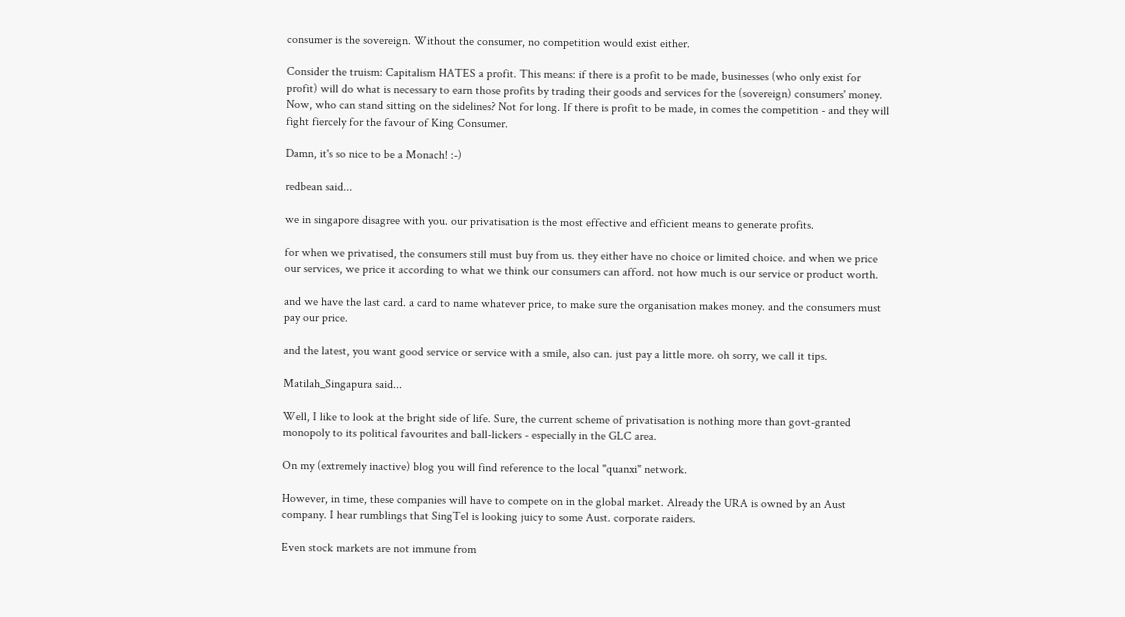consumer is the sovereign. Without the consumer, no competition would exist either.

Consider the truism: Capitalism HATES a profit. This means: if there is a profit to be made, businesses (who only exist for profit) will do what is necessary to earn those profits by trading their goods and services for the (sovereign) consumers' money. Now, who can stand sitting on the sidelines? Not for long. If there is profit to be made, in comes the competition - and they will fight fiercely for the favour of King Consumer.

Damn, it's so nice to be a Monach! :-)

redbean said...

we in singapore disagree with you. our privatisation is the most effective and efficient means to generate profits.

for when we privatised, the consumers still must buy from us. they either have no choice or limited choice. and when we price our services, we price it according to what we think our consumers can afford. not how much is our service or product worth.

and we have the last card. a card to name whatever price, to make sure the organisation makes money. and the consumers must pay our price.

and the latest, you want good service or service with a smile, also can. just pay a little more. oh sorry, we call it tips.

Matilah_Singapura said...

Well, I like to look at the bright side of life. Sure, the current scheme of privatisation is nothing more than govt-granted monopoly to its political favourites and ball-lickers - especially in the GLC area.

On my (extremely inactive) blog you will find reference to the local "quanxi" network.

However, in time, these companies will have to compete on in the global market. Already the URA is owned by an Aust company. I hear rumblings that SingTel is looking juicy to some Aust. corporate raiders.

Even stock markets are not immune from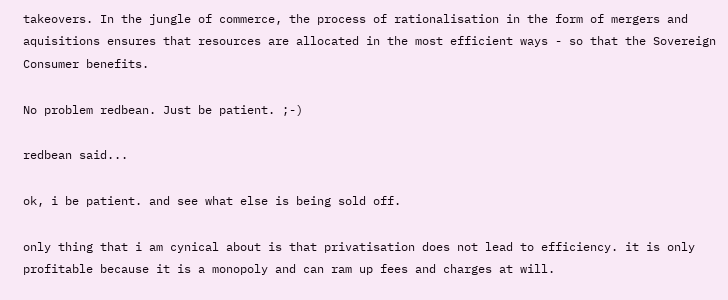takeovers. In the jungle of commerce, the process of rationalisation in the form of mergers and aquisitions ensures that resources are allocated in the most efficient ways - so that the Sovereign Consumer benefits.

No problem redbean. Just be patient. ;-)

redbean said...

ok, i be patient. and see what else is being sold off.

only thing that i am cynical about is that privatisation does not lead to efficiency. it is only profitable because it is a monopoly and can ram up fees and charges at will.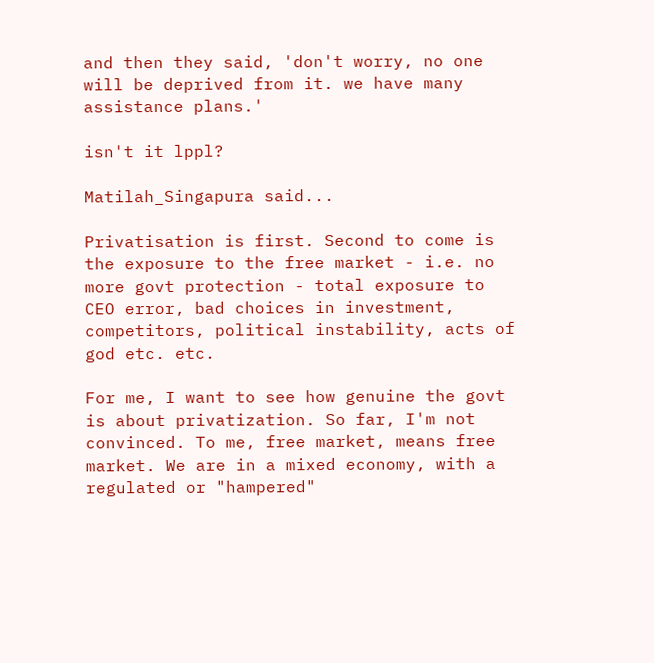and then they said, 'don't worry, no one will be deprived from it. we have many assistance plans.'

isn't it lppl?

Matilah_Singapura said...

Privatisation is first. Second to come is the exposure to the free market - i.e. no more govt protection - total exposure to CEO error, bad choices in investment, competitors, political instability, acts of god etc. etc.

For me, I want to see how genuine the govt is about privatization. So far, I'm not convinced. To me, free market, means free market. We are in a mixed economy, with a regulated or "hampered"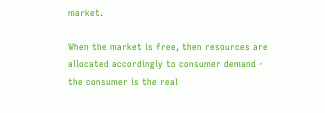market.

When the market is free, then resources are allocated accordingly to consumer demand - the consumer is the real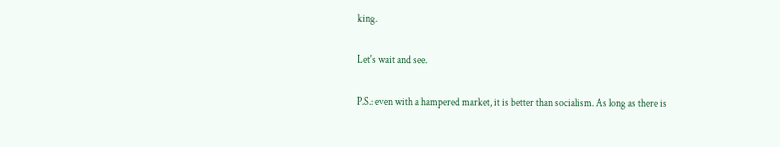king.

Let's wait and see.

P.S.: even with a hampered market, it is better than socialism. As long as there is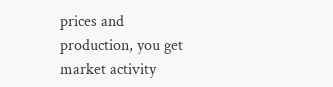prices and production, you get market activity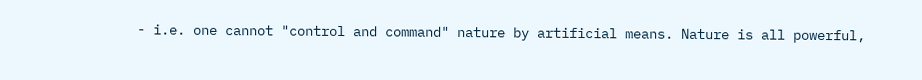- i.e. one cannot "control and command" nature by artificial means. Nature is all powerful,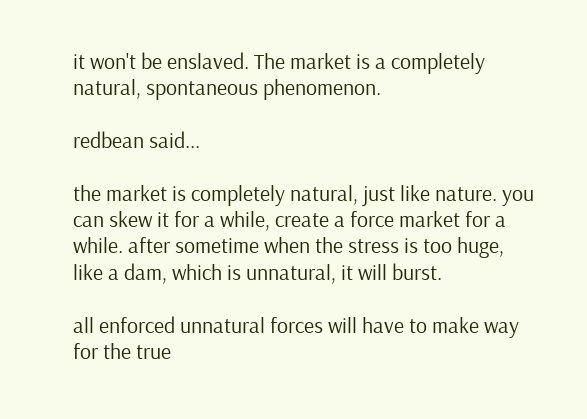it won't be enslaved. The market is a completely natural, spontaneous phenomenon.

redbean said...

the market is completely natural, just like nature. you can skew it for a while, create a force market for a while. after sometime when the stress is too huge, like a dam, which is unnatural, it will burst.

all enforced unnatural forces will have to make way for the true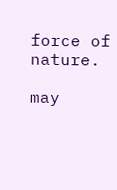force of nature.

may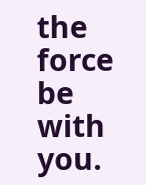the force be with you.